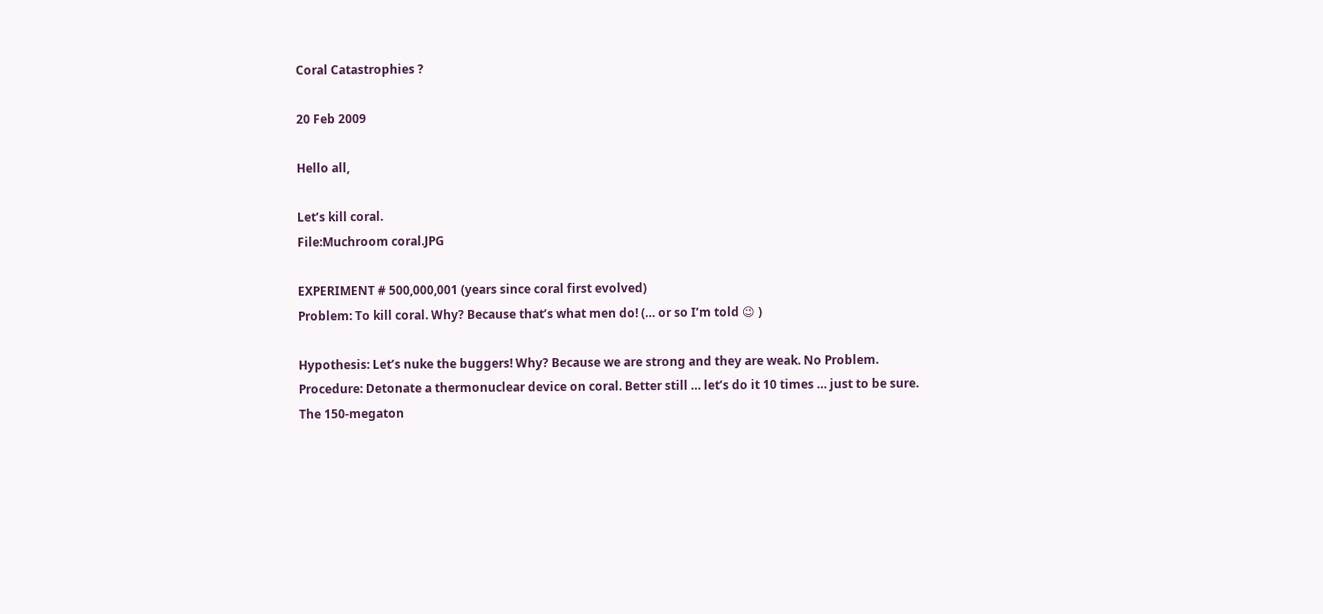Coral Catastrophies ?

20 Feb 2009

Hello all,

Let’s kill coral.
File:Muchroom coral.JPG

EXPERIMENT # 500,000,001 (years since coral first evolved)
Problem: To kill coral. Why? Because that’s what men do! (… or so I’m told 😉 )

Hypothesis: Let’s nuke the buggers! Why? Because we are strong and they are weak. No Problem.
Procedure: Detonate a thermonuclear device on coral. Better still … let’s do it 10 times … just to be sure.
The 150-megaton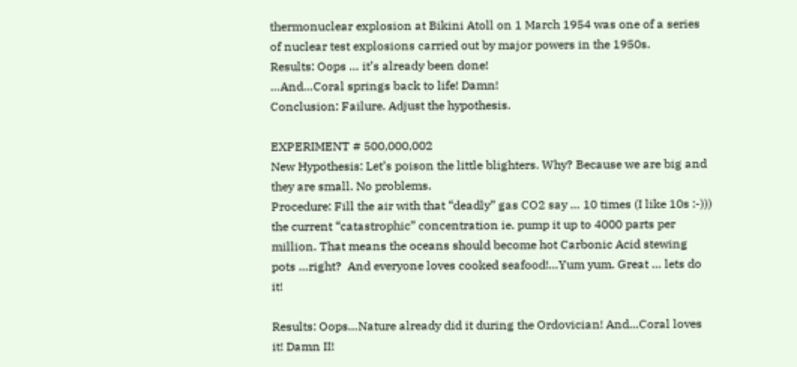thermonuclear explosion at Bikini Atoll on 1 March 1954 was one of a series of nuclear test explosions carried out by major powers in the 1950s.
Results: Oops … it’s already been done!
…And…Coral springs back to life! Damn!
Conclusion: Failure. Adjust the hypothesis.

EXPERIMENT # 500,000,002
New Hypothesis: Let’s poison the little blighters. Why? Because we are big and they are small. No problems.
Procedure: Fill the air with that “deadly” gas CO2 say … 10 times (I like 10s :-))) the current “catastrophic” concentration ie. pump it up to 4000 parts per million. That means the oceans should become hot Carbonic Acid stewing pots …right?  And everyone loves cooked seafood!…Yum yum. Great … lets do it!

Results: Oops…Nature already did it during the Ordovician! And…Coral loves it! Damn II!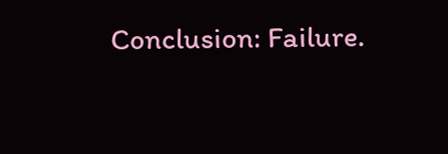Conclusion: Failure.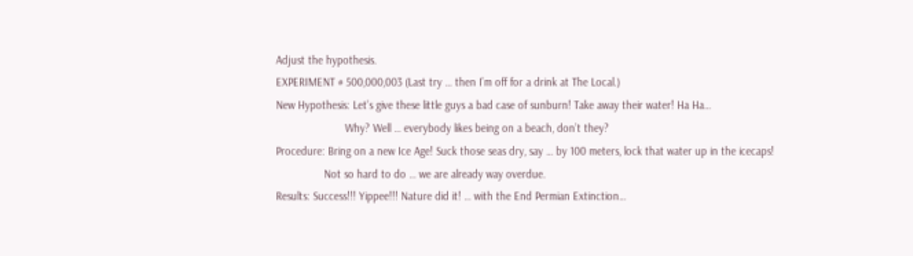Adjust the hypothesis.
EXPERIMENT # 500,000,003 (Last try … then I’m off for a drink at The Local.)
New Hypothesis: Let’s give these little guys a bad case of sunburn! Take away their water! Ha Ha…
                       Why? Well … everybody likes being on a beach, don’t they?
Procedure: Bring on a new Ice Age! Suck those seas dry, say … by 100 meters, lock that water up in the icecaps!
                Not so hard to do … we are already way overdue.
Results: Success!!! Yippee!!! Nature did it! … with the End Permian Extinction…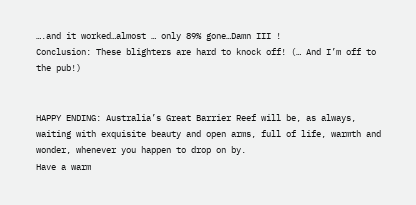….and it worked…almost … only 89% gone…Damn III !
Conclusion: These blighters are hard to knock off! (… And I’m off to the pub!)


HAPPY ENDING: Australia’s Great Barrier Reef will be, as always, waiting with exquisite beauty and open arms, full of life, warmth and wonder, whenever you happen to drop on by.
Have a warm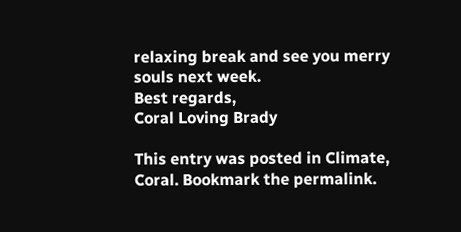relaxing break and see you merry souls next week.
Best regards,
Coral Loving Brady

This entry was posted in Climate, Coral. Bookmark the permalink.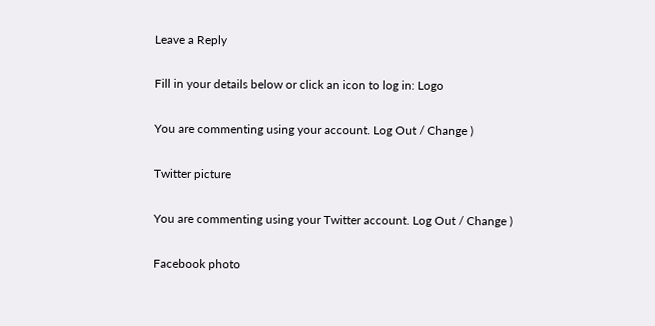Leave a Reply

Fill in your details below or click an icon to log in: Logo

You are commenting using your account. Log Out / Change )

Twitter picture

You are commenting using your Twitter account. Log Out / Change )

Facebook photo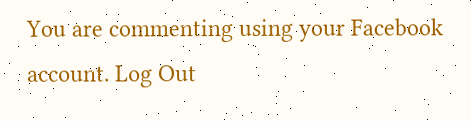You are commenting using your Facebook account. Log Out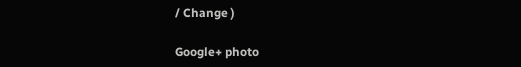/ Change )

Google+ photo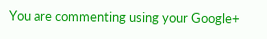You are commenting using your Google+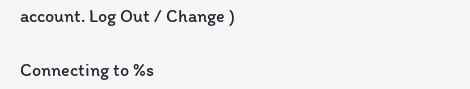account. Log Out / Change )

Connecting to %s